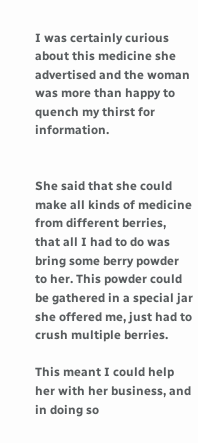I was certainly curious about this medicine she advertised and the woman was more than happy to quench my thirst for information.


She said that she could make all kinds of medicine from different berries, that all I had to do was bring some berry powder to her. This powder could be gathered in a special jar she offered me, just had to crush multiple berries.

This meant I could help her with her business, and in doing so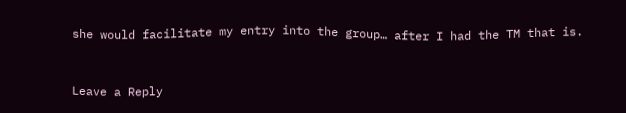she would facilitate my entry into the group… after I had the TM that is.



Leave a Reply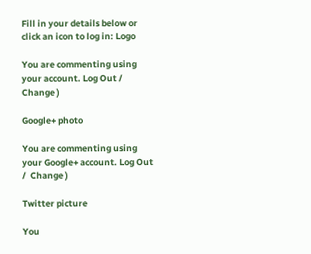Fill in your details below or click an icon to log in: Logo

You are commenting using your account. Log Out /  Change )

Google+ photo

You are commenting using your Google+ account. Log Out /  Change )

Twitter picture

You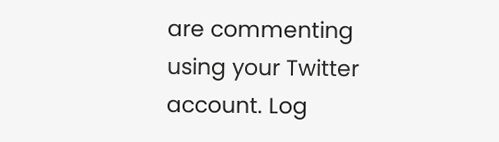are commenting using your Twitter account. Log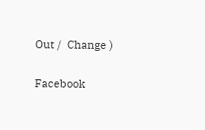Out /  Change )

Facebook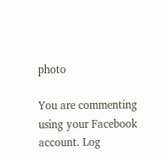photo

You are commenting using your Facebook account. Log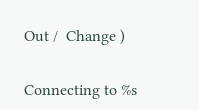Out /  Change )


Connecting to %s